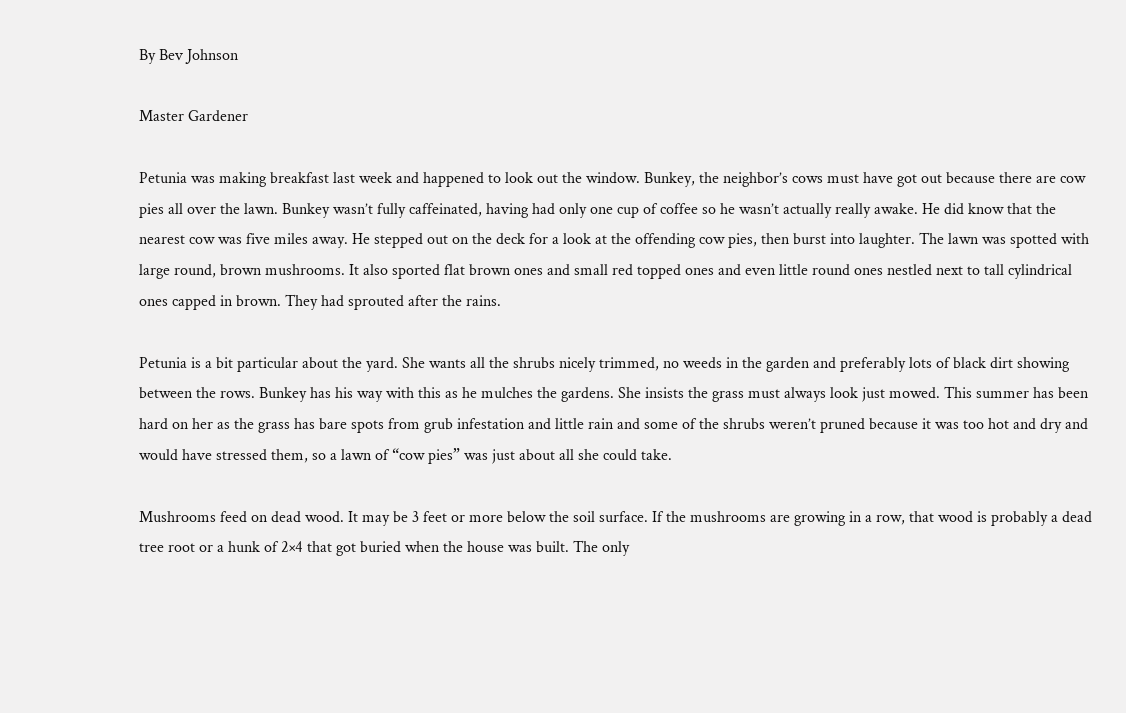By Bev Johnson

Master Gardener

Petunia was making breakfast last week and happened to look out the window. Bunkey, the neighbor’s cows must have got out because there are cow pies all over the lawn. Bunkey wasn’t fully caffeinated, having had only one cup of coffee so he wasn’t actually really awake. He did know that the nearest cow was five miles away. He stepped out on the deck for a look at the offending cow pies, then burst into laughter. The lawn was spotted with large round, brown mushrooms. It also sported flat brown ones and small red topped ones and even little round ones nestled next to tall cylindrical ones capped in brown. They had sprouted after the rains.

Petunia is a bit particular about the yard. She wants all the shrubs nicely trimmed, no weeds in the garden and preferably lots of black dirt showing between the rows. Bunkey has his way with this as he mulches the gardens. She insists the grass must always look just mowed. This summer has been hard on her as the grass has bare spots from grub infestation and little rain and some of the shrubs weren’t pruned because it was too hot and dry and would have stressed them, so a lawn of “cow pies” was just about all she could take.

Mushrooms feed on dead wood. It may be 3 feet or more below the soil surface. If the mushrooms are growing in a row, that wood is probably a dead tree root or a hunk of 2×4 that got buried when the house was built. The only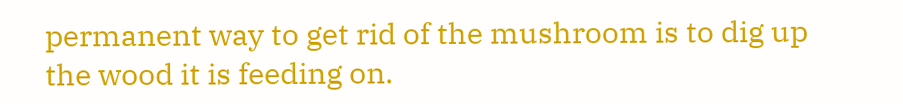permanent way to get rid of the mushroom is to dig up the wood it is feeding on.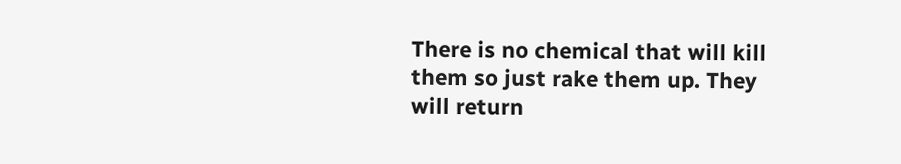There is no chemical that will kill them so just rake them up. They will return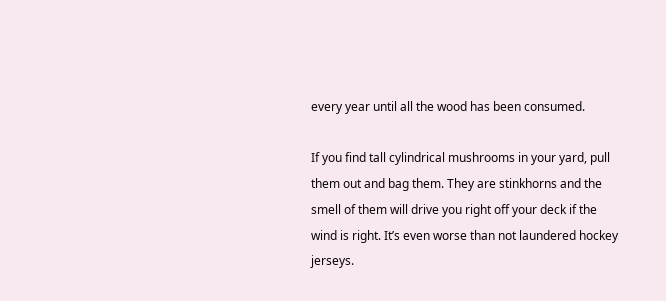every year until all the wood has been consumed.

If you find tall cylindrical mushrooms in your yard, pull them out and bag them. They are stinkhorns and the smell of them will drive you right off your deck if the wind is right. It’s even worse than not laundered hockey jerseys.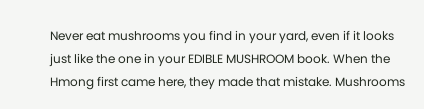Never eat mushrooms you find in your yard, even if it looks just like the one in your EDIBLE MUSHROOM book. When the Hmong first came here, they made that mistake. Mushrooms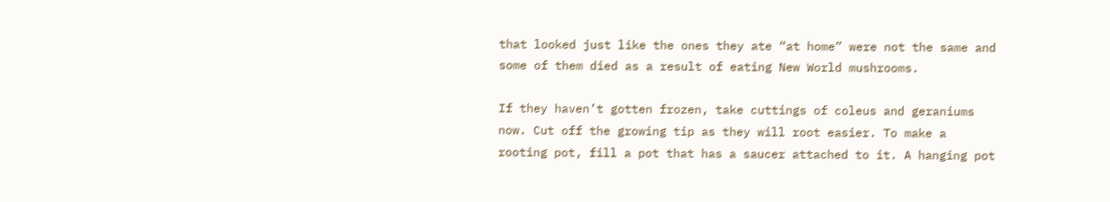that looked just like the ones they ate “at home” were not the same and some of them died as a result of eating New World mushrooms.

If they haven’t gotten frozen, take cuttings of coleus and geraniums now. Cut off the growing tip as they will root easier. To make a rooting pot, fill a pot that has a saucer attached to it. A hanging pot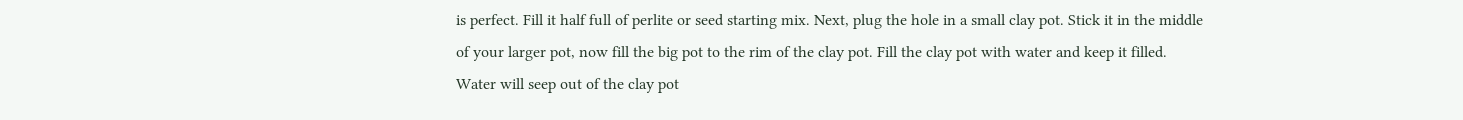is perfect. Fill it half full of perlite or seed starting mix. Next, plug the hole in a small clay pot. Stick it in the middle of your larger pot, now fill the big pot to the rim of the clay pot. Fill the clay pot with water and keep it filled. Water will seep out of the clay pot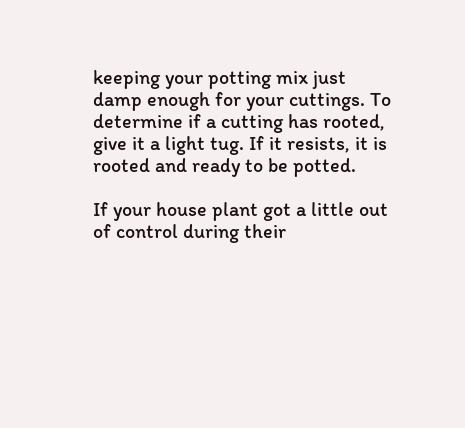keeping your potting mix just damp enough for your cuttings. To determine if a cutting has rooted, give it a light tug. If it resists, it is rooted and ready to be potted.

If your house plant got a little out of control during their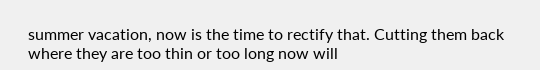summer vacation, now is the time to rectify that. Cutting them back where they are too thin or too long now will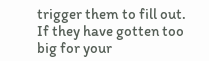trigger them to fill out. If they have gotten too big for your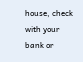house, check with your bank or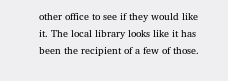other office to see if they would like it. The local library looks like it has been the recipient of a few of those.